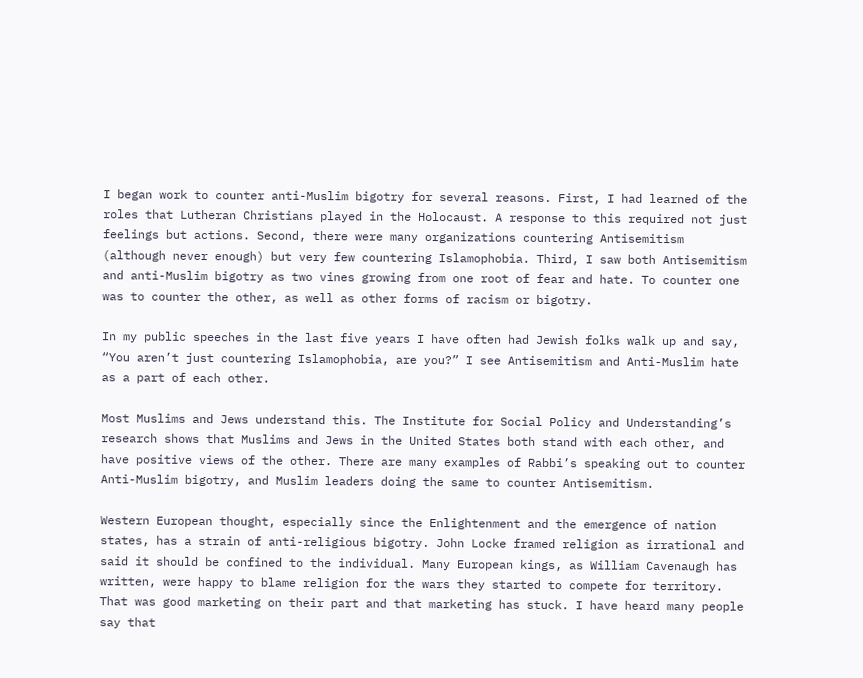I began work to counter anti-Muslim bigotry for several reasons. First, I had learned of the roles that Lutheran Christians played in the Holocaust. A response to this required not just feelings but actions. Second, there were many organizations countering Antisemitism (although never enough) but very few countering Islamophobia. Third, I saw both Antisemitism and anti-Muslim bigotry as two vines growing from one root of fear and hate. To counter one was to counter the other, as well as other forms of racism or bigotry.

In my public speeches in the last five years I have often had Jewish folks walk up and say, “You aren’t just countering Islamophobia, are you?” I see Antisemitism and Anti-Muslim hate as a part of each other.

Most Muslims and Jews understand this. The Institute for Social Policy and Understanding’s research shows that Muslims and Jews in the United States both stand with each other, and have positive views of the other. There are many examples of Rabbi’s speaking out to counter Anti-Muslim bigotry, and Muslim leaders doing the same to counter Antisemitism.

Western European thought, especially since the Enlightenment and the emergence of nation states, has a strain of anti-religious bigotry. John Locke framed religion as irrational and said it should be confined to the individual. Many European kings, as William Cavenaugh has written, were happy to blame religion for the wars they started to compete for territory. That was good marketing on their part and that marketing has stuck. I have heard many people say that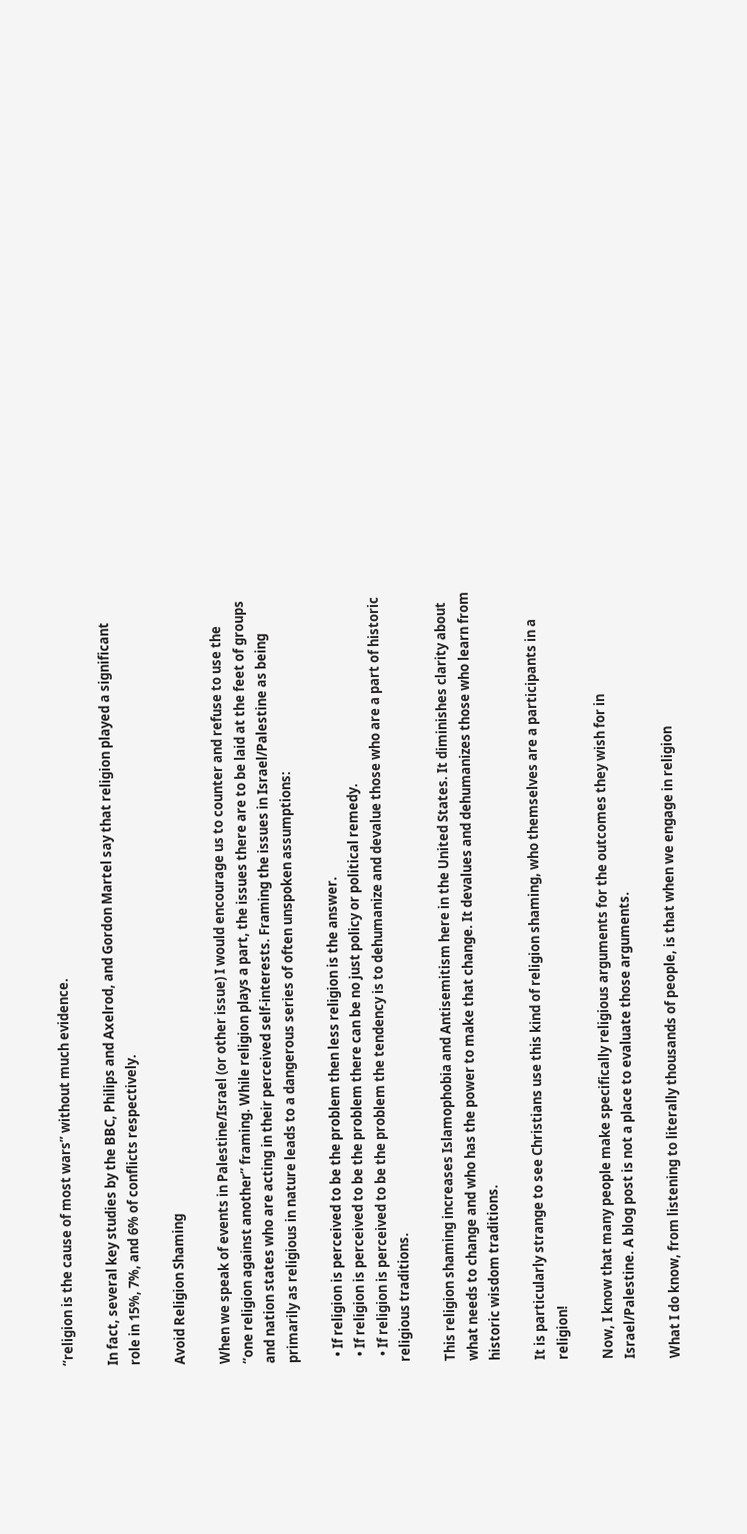“religion is the cause of most wars” without much evidence.

In fact, several key studies by the BBC, Philips and Axelrod, and Gordon Martel say that religion played a significant role in 15%, 7%, and 6% of conflicts respectively.

Avoid Religion Shaming

When we speak of events in Palestine/Israel (or other issue) I would encourage us to counter and refuse to use the “one religion against another” framing. While religion plays a part, the issues there are to be laid at the feet of groups and nation states who are acting in their perceived self-interests. Framing the issues in Israel/Palestine as being primarily as religious in nature leads to a dangerous series of often unspoken assumptions:

  • If religion is perceived to be the problem then less religion is the answer.
  • If religion is perceived to be the problem there can be no just policy or political remedy.
  • If religion is perceived to be the problem the tendency is to dehumanize and devalue those who are a part of historic religious traditions.

This religion shaming increases Islamophobia and Antisemitism here in the United States. It diminishes clarity about what needs to change and who has the power to make that change. It devalues and dehumanizes those who learn from historic wisdom traditions.

It is particularly strange to see Christians use this kind of religion shaming, who themselves are a participants in a religion!

Now, I know that many people make specifically religious arguments for the outcomes they wish for in Israel/Palestine. A blog post is not a place to evaluate those arguments.

What I do know, from listening to literally thousands of people, is that when we engage in religion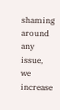shaming around any issue, we increase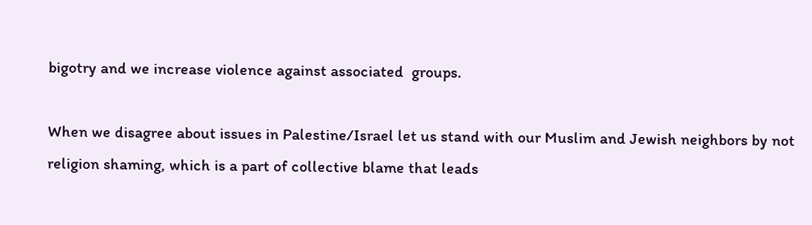bigotry and we increase violence against associated  groups.

When we disagree about issues in Palestine/Israel let us stand with our Muslim and Jewish neighbors by not religion shaming, which is a part of collective blame that leads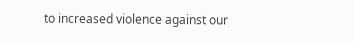to increased violence against our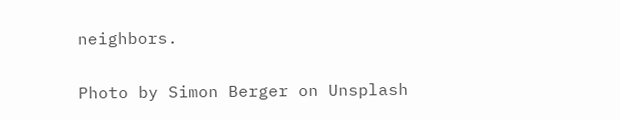neighbors.

Photo by Simon Berger on Unsplash